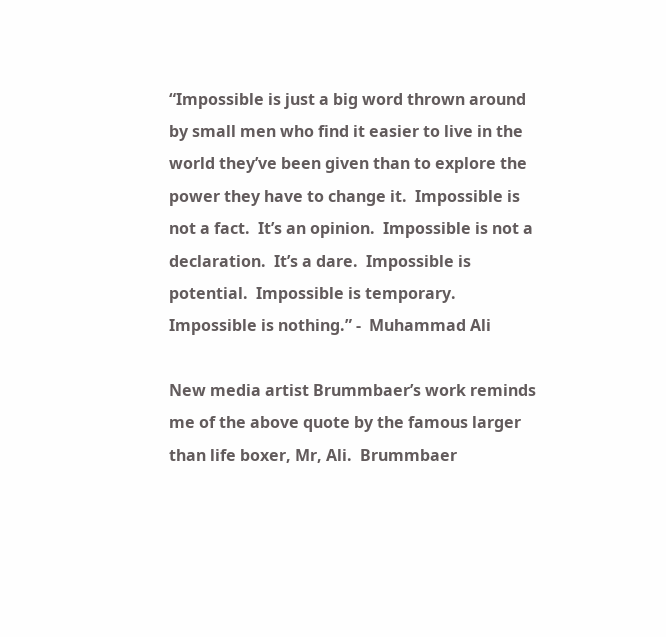“Impossible is just a big word thrown around by small men who find it easier to live in the world they’ve been given than to explore the power they have to change it.  Impossible is not a fact.  It’s an opinion.  Impossible is not a declaration.  It’s a dare.  Impossible is potential.  Impossible is temporary. Impossible is nothing.” -  Muhammad Ali

New media artist Brummbaer’s work reminds me of the above quote by the famous larger than life boxer, Mr, Ali.  Brummbaer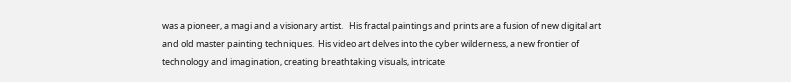was a pioneer, a magi and a visionary artist.   His fractal paintings and prints are a fusion of new digital art and old master painting techniques.  His video art delves into the cyber wilderness, a new frontier of technology and imagination, creating breathtaking visuals, intricate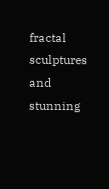fractal sculptures and stunning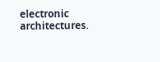electronic architectures.